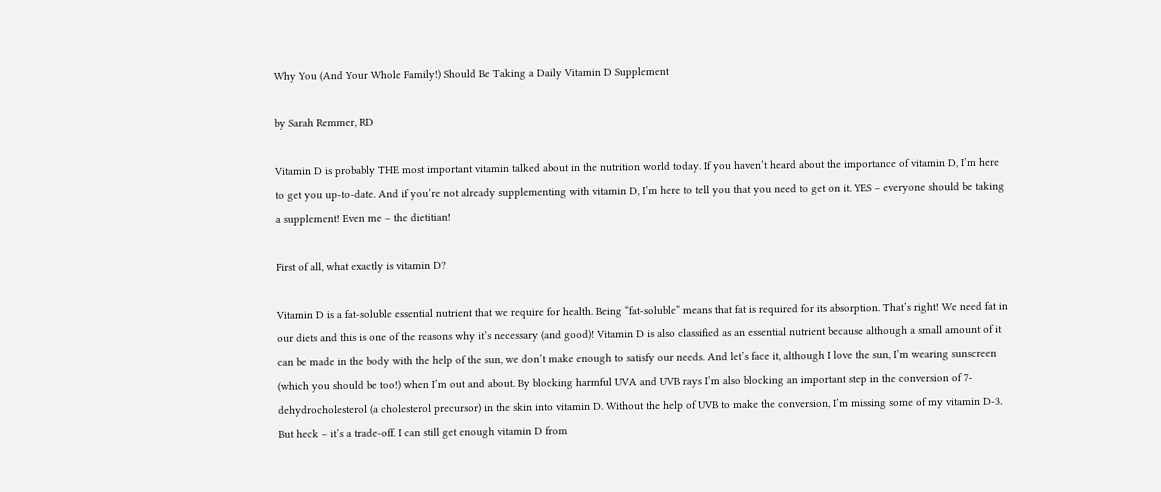Why You (And Your Whole Family!) Should Be Taking a Daily Vitamin D Supplement

by Sarah Remmer, RD

Vitamin D is probably THE most important vitamin talked about in the nutrition world today. If you haven’t heard about the importance of vitamin D, I’m here to get you up-to-date. And if you’re not already supplementing with vitamin D, I’m here to tell you that you need to get on it. YES – everyone should be taking a supplement! Even me – the dietitian!

First of all, what exactly is vitamin D?

Vitamin D is a fat-soluble essential nutrient that we require for health. Being “fat-soluble” means that fat is required for its absorption. That’s right! We need fat in our diets and this is one of the reasons why it’s necessary (and good)! Vitamin D is also classified as an essential nutrient because although a small amount of it can be made in the body with the help of the sun, we don’t make enough to satisfy our needs. And let’s face it, although I love the sun, I’m wearing sunscreen (which you should be too!) when I’m out and about. By blocking harmful UVA and UVB rays I’m also blocking an important step in the conversion of 7-dehydrocholesterol (a cholesterol precursor) in the skin into vitamin D. Without the help of UVB to make the conversion, I’m missing some of my vitamin D-3. But heck – it’s a trade-off. I can still get enough vitamin D from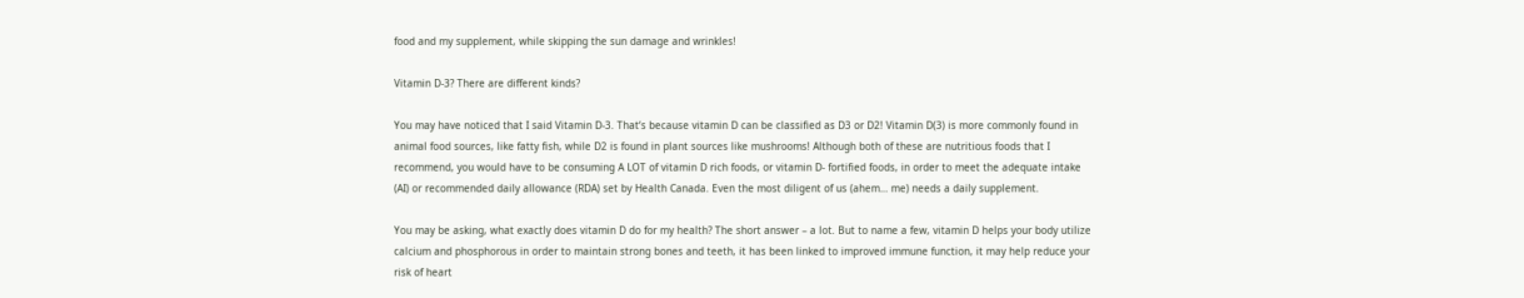food and my supplement, while skipping the sun damage and wrinkles!

Vitamin D-3? There are different kinds?

You may have noticed that I said Vitamin D-3. That’s because vitamin D can be classified as D3 or D2! Vitamin D(3) is more commonly found in animal food sources, like fatty fish, while D2 is found in plant sources like mushrooms! Although both of these are nutritious foods that I recommend, you would have to be consuming A LOT of vitamin D rich foods, or vitamin D- fortified foods, in order to meet the adequate intake (AI) or recommended daily allowance (RDA) set by Health Canada. Even the most diligent of us (ahem… me) needs a daily supplement.

You may be asking, what exactly does vitamin D do for my health? The short answer – a lot. But to name a few, vitamin D helps your body utilize calcium and phosphorous in order to maintain strong bones and teeth, it has been linked to improved immune function, it may help reduce your risk of heart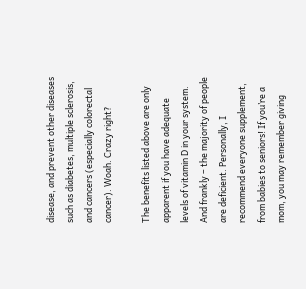disease, and prevent other diseases such as diabetes, multiple sclerosis, and cancers (especially colorectal cancer). Woah. Crazy right?

The benefits listed above are only apparent if you have adequate levels of vitamin D in your system. And frankly – the majority of people are deficient. Personally, I recommend everyone supplement, from babies to seniors! If you’re a mom, you may remember giving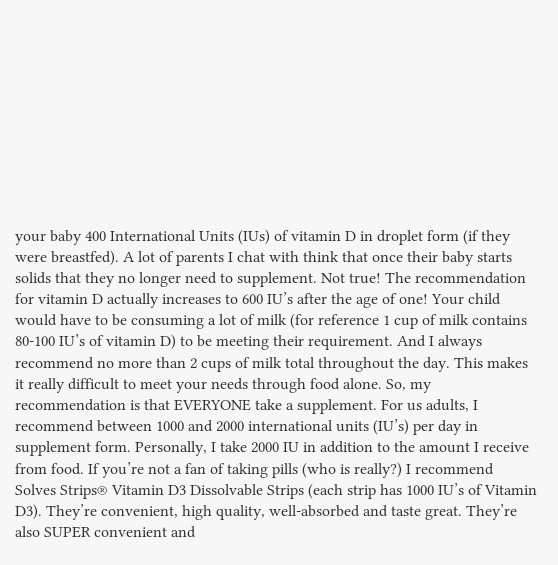your baby 400 International Units (IUs) of vitamin D in droplet form (if they were breastfed). A lot of parents I chat with think that once their baby starts solids that they no longer need to supplement. Not true! The recommendation for vitamin D actually increases to 600 IU’s after the age of one! Your child would have to be consuming a lot of milk (for reference 1 cup of milk contains 80-100 IU’s of vitamin D) to be meeting their requirement. And I always recommend no more than 2 cups of milk total throughout the day. This makes it really difficult to meet your needs through food alone. So, my recommendation is that EVERYONE take a supplement. For us adults, I recommend between 1000 and 2000 international units (IU’s) per day in supplement form. Personally, I take 2000 IU in addition to the amount I receive from food. If you’re not a fan of taking pills (who is really?) I recommend Solves Strips® Vitamin D3 Dissolvable Strips (each strip has 1000 IU’s of Vitamin D3). They’re convenient, high quality, well-absorbed and taste great. They’re also SUPER convenient and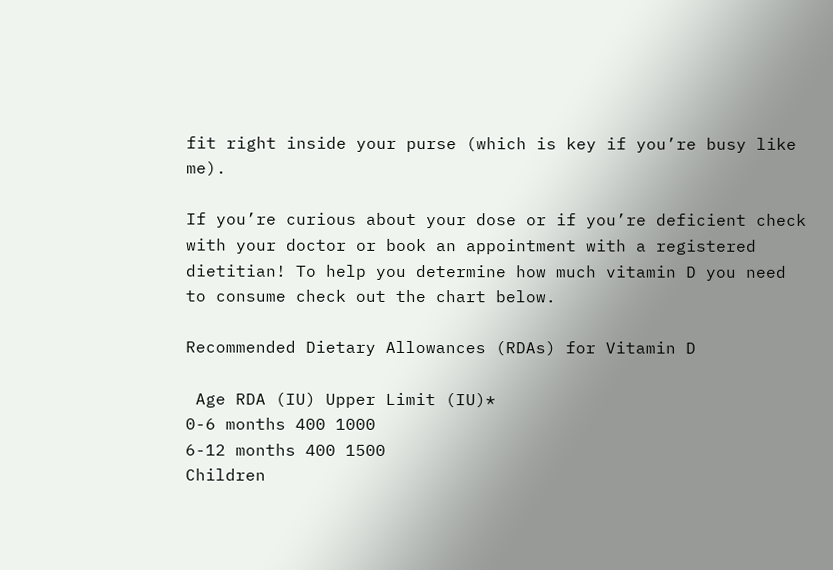fit right inside your purse (which is key if you’re busy like me).

If you’re curious about your dose or if you’re deficient check with your doctor or book an appointment with a registered dietitian! To help you determine how much vitamin D you need to consume check out the chart below.

Recommended Dietary Allowances (RDAs) for Vitamin D

 Age RDA (IU) Upper Limit (IU)*
0-6 months 400 1000
6-12 months 400 1500
Children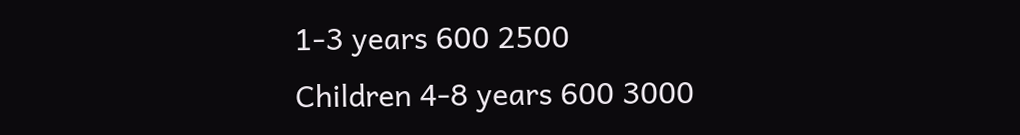1-3 years 600 2500
Children 4-8 years 600 3000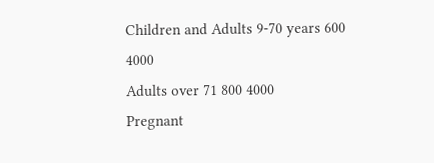Children and Adults 9-70 years 600 4000
Adults over 71 800 4000
Pregnant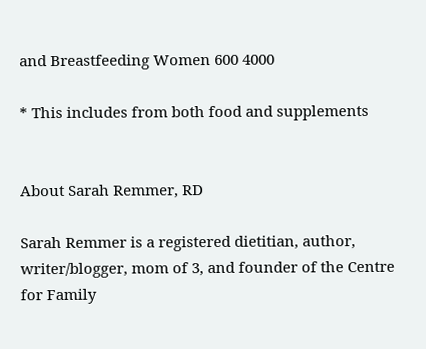and Breastfeeding Women 600 4000

* This includes from both food and supplements


About Sarah Remmer, RD

Sarah Remmer is a registered dietitian, author, writer/blogger, mom of 3, and founder of the Centre for Family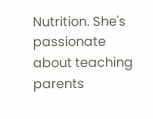Nutrition. She's passionate about teaching parents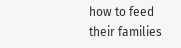how to feed their families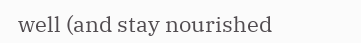well (and stay nourished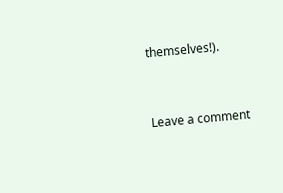themselves!).


Leave a comment